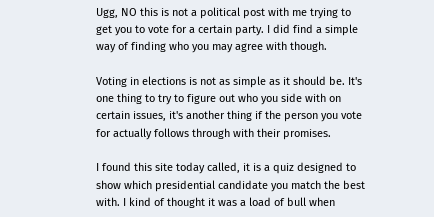Ugg, NO this is not a political post with me trying to get you to vote for a certain party. I did find a simple way of finding who you may agree with though.

Voting in elections is not as simple as it should be. It's one thing to try to figure out who you side with on certain issues, it's another thing if the person you vote for actually follows through with their promises.

I found this site today called, it is a quiz designed to show which presidential candidate you match the best with. I kind of thought it was a load of bull when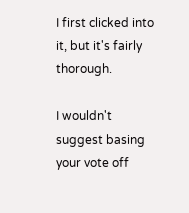I first clicked into it, but it's fairly thorough.

I wouldn't suggest basing your vote off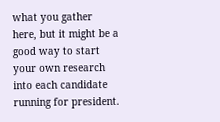what you gather here, but it might be a good way to start your own research into each candidate running for president.